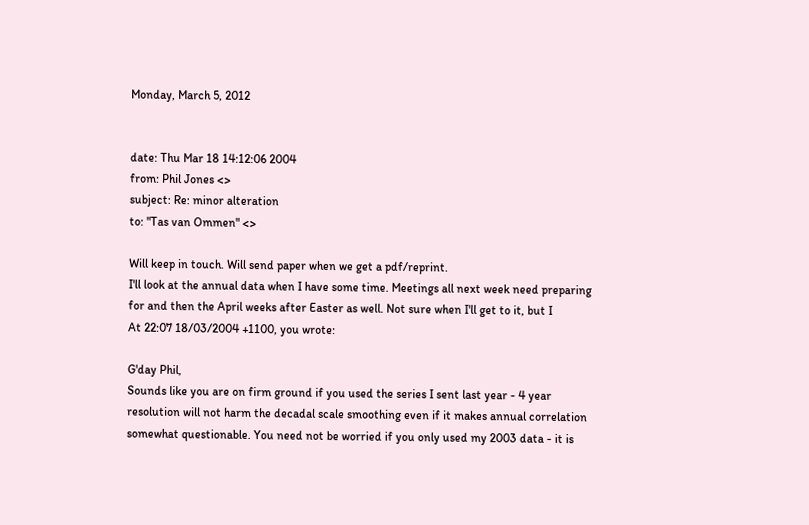Monday, March 5, 2012


date: Thu Mar 18 14:12:06 2004
from: Phil Jones <>
subject: Re: minor alteration
to: "Tas van Ommen" <>

Will keep in touch. Will send paper when we get a pdf/reprint.
I'll look at the annual data when I have some time. Meetings all next week need preparing
for and then the April weeks after Easter as well. Not sure when I'll get to it, but I
At 22:07 18/03/2004 +1100, you wrote:

G'day Phil,
Sounds like you are on firm ground if you used the series I sent last year - 4 year
resolution will not harm the decadal scale smoothing even if it makes annual correlation
somewhat questionable. You need not be worried if you only used my 2003 data - it is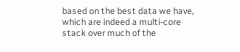based on the best data we have, which are indeed a multi-core stack over much of the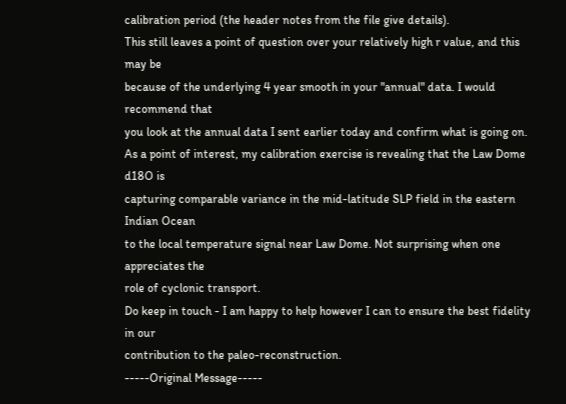calibration period (the header notes from the file give details).
This still leaves a point of question over your relatively high r value, and this may be
because of the underlying 4 year smooth in your "annual" data. I would recommend that
you look at the annual data I sent earlier today and confirm what is going on.
As a point of interest, my calibration exercise is revealing that the Law Dome d18O is
capturing comparable variance in the mid-latitude SLP field in the eastern Indian Ocean
to the local temperature signal near Law Dome. Not surprising when one appreciates the
role of cyclonic transport.
Do keep in touch - I am happy to help however I can to ensure the best fidelity in our
contribution to the paleo-reconstruction.
-----Original Message-----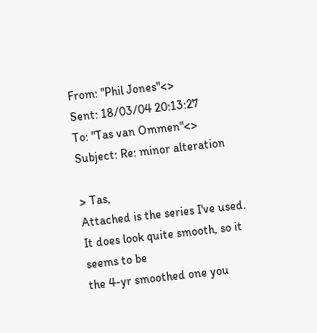From: "Phil Jones"<>
Sent: 18/03/04 20:13:27
To: "Tas van Ommen"<>
Subject: Re: minor alteration

> Tas,
Attached is the series I've used. It does look quite smooth, so it
seems to be
the 4-yr smoothed one you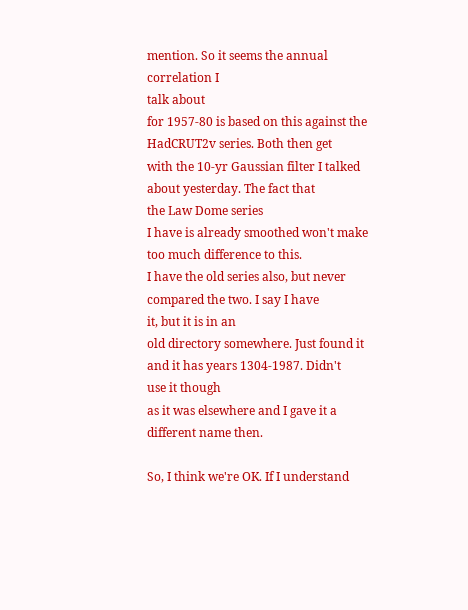mention. So it seems the annual correlation I
talk about
for 1957-80 is based on this against the HadCRUT2v series. Both then get
with the 10-yr Gaussian filter I talked about yesterday. The fact that
the Law Dome series
I have is already smoothed won't make too much difference to this.
I have the old series also, but never compared the two. I say I have
it, but it is in an
old directory somewhere. Just found it and it has years 1304-1987. Didn't
use it though
as it was elsewhere and I gave it a different name then.

So, I think we're OK. If I understand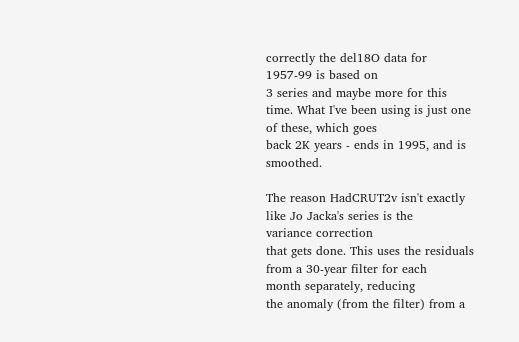correctly the del18O data for
1957-99 is based on
3 series and maybe more for this time. What I've been using is just one
of these, which goes
back 2K years - ends in 1995, and is smoothed.

The reason HadCRUT2v isn't exactly like Jo Jacka's series is the
variance correction
that gets done. This uses the residuals from a 30-year filter for each
month separately, reducing
the anomaly (from the filter) from a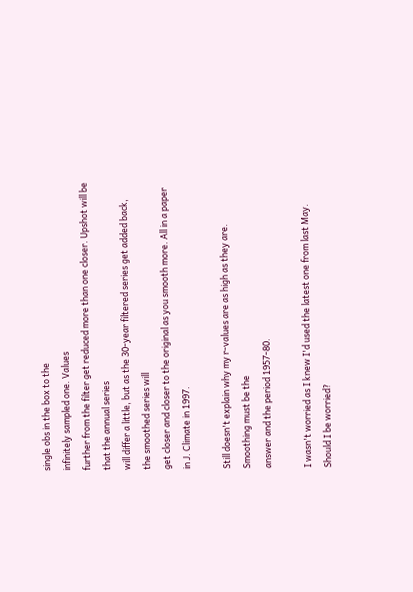single obs in the box to the
infinitely sampled one. Values
further from the filter get reduced more than one closer. Upshot will be
that the annual series
will differ a little, but as the 30-year filtered series get added back,
the smoothed series will
get closer and closer to the original as you smooth more. All in a paper
in J. Climate in 1997.

Still doesn't explain why my r-values are as high as they are.
Smoothing must be the
answer and the period 1957-80.

I wasn't worried as I knew I'd used the latest one from last May.
Should I be worried?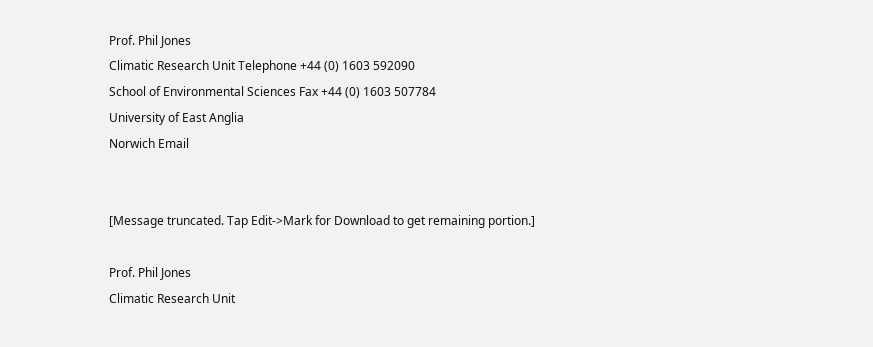Prof. Phil Jones
Climatic Research Unit Telephone +44 (0) 1603 592090
School of Environmental Sciences Fax +44 (0) 1603 507784
University of East Anglia
Norwich Email


[Message truncated. Tap Edit->Mark for Download to get remaining portion.]

Prof. Phil Jones
Climatic Research Unit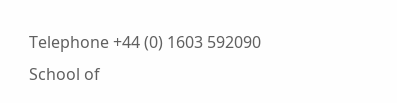Telephone +44 (0) 1603 592090
School of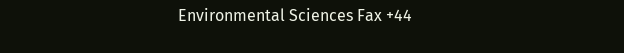Environmental Sciences Fax +44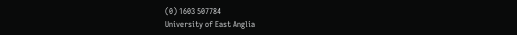(0) 1603 507784
University of East Anglia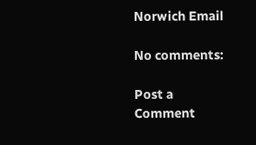Norwich Email

No comments:

Post a Comment